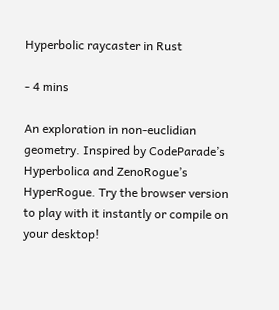Hyperbolic raycaster in Rust

- 4 mins

An exploration in non-euclidian geometry. Inspired by CodeParade’s Hyperbolica and ZenoRogue’s HyperRogue. Try the browser version to play with it instantly or compile on your desktop!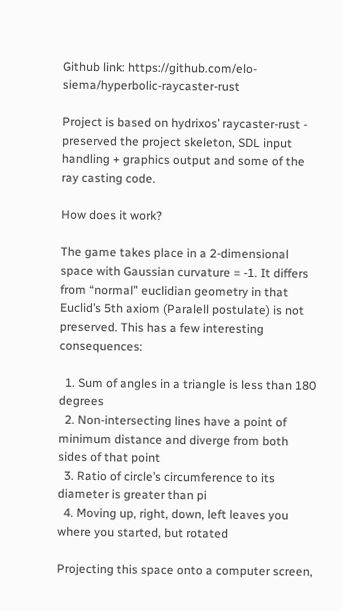Github link: https://github.com/elo-siema/hyperbolic-raycaster-rust

Project is based on hydrixos’ raycaster-rust - preserved the project skeleton, SDL input handling + graphics output and some of the ray casting code.

How does it work?

The game takes place in a 2-dimensional space with Gaussian curvature = -1. It differs from “normal” euclidian geometry in that Euclid’s 5th axiom (Paralell postulate) is not preserved. This has a few interesting consequences:

  1. Sum of angles in a triangle is less than 180 degrees
  2. Non-intersecting lines have a point of minimum distance and diverge from both sides of that point
  3. Ratio of circle’s circumference to its diameter is greater than pi
  4. Moving up, right, down, left leaves you where you started, but rotated

Projecting this space onto a computer screen,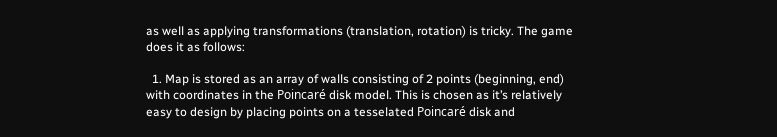as well as applying transformations (translation, rotation) is tricky. The game does it as follows:

  1. Map is stored as an array of walls consisting of 2 points (beginning, end) with coordinates in the Poincaré disk model. This is chosen as it’s relatively easy to design by placing points on a tesselated Poincaré disk and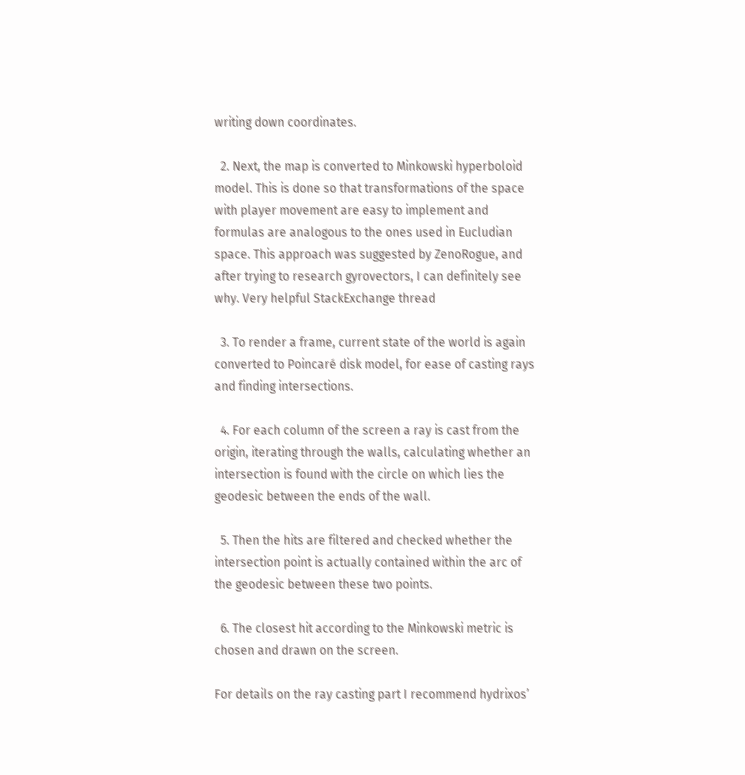writing down coordinates.

  2. Next, the map is converted to Minkowski hyperboloid model. This is done so that transformations of the space with player movement are easy to implement and formulas are analogous to the ones used in Eucludian space. This approach was suggested by ZenoRogue, and after trying to research gyrovectors, I can definitely see why. Very helpful StackExchange thread

  3. To render a frame, current state of the world is again converted to Poincaré disk model, for ease of casting rays and finding intersections.

  4. For each column of the screen a ray is cast from the origin, iterating through the walls, calculating whether an intersection is found with the circle on which lies the geodesic between the ends of the wall.

  5. Then the hits are filtered and checked whether the intersection point is actually contained within the arc of the geodesic between these two points.

  6. The closest hit according to the Minkowski metric is chosen and drawn on the screen.

For details on the ray casting part I recommend hydrixos’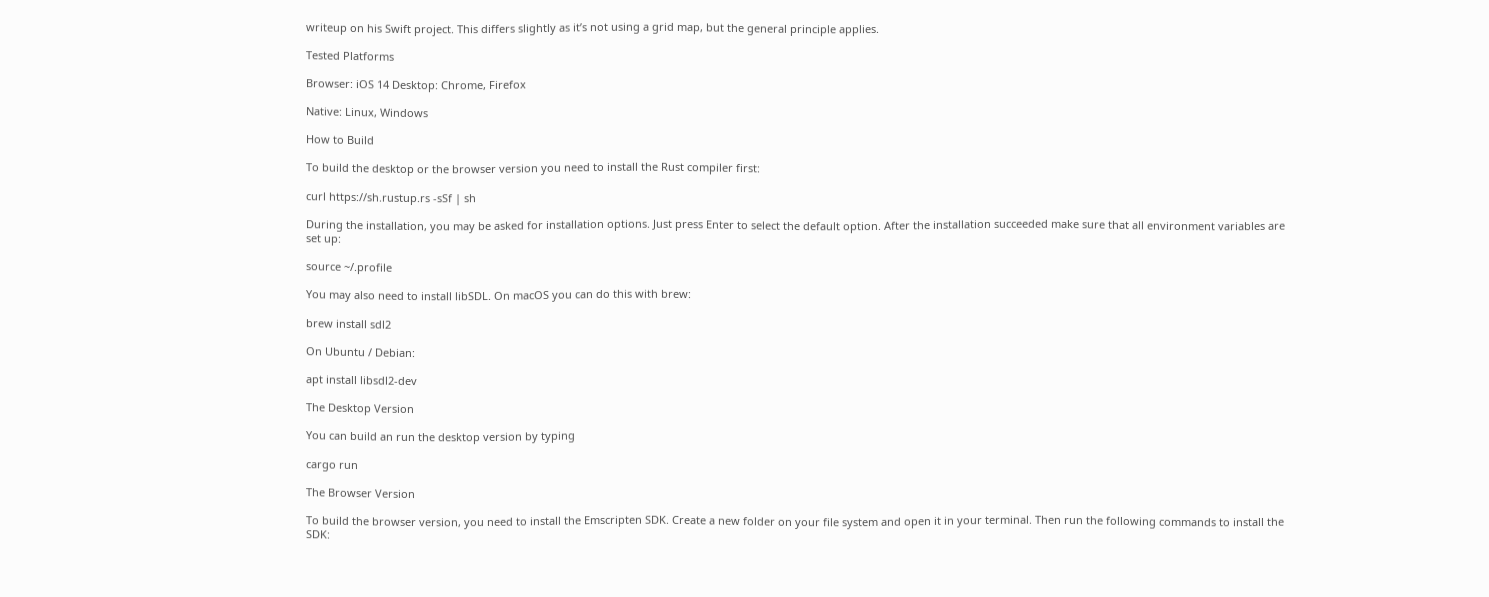writeup on his Swift project. This differs slightly as it’s not using a grid map, but the general principle applies.

Tested Platforms

Browser: iOS 14 Desktop: Chrome, Firefox

Native: Linux, Windows

How to Build

To build the desktop or the browser version you need to install the Rust compiler first:

curl https://sh.rustup.rs -sSf | sh

During the installation, you may be asked for installation options. Just press Enter to select the default option. After the installation succeeded make sure that all environment variables are set up:

source ~/.profile

You may also need to install libSDL. On macOS you can do this with brew:

brew install sdl2

On Ubuntu / Debian:

apt install libsdl2-dev

The Desktop Version

You can build an run the desktop version by typing

cargo run

The Browser Version

To build the browser version, you need to install the Emscripten SDK. Create a new folder on your file system and open it in your terminal. Then run the following commands to install the SDK: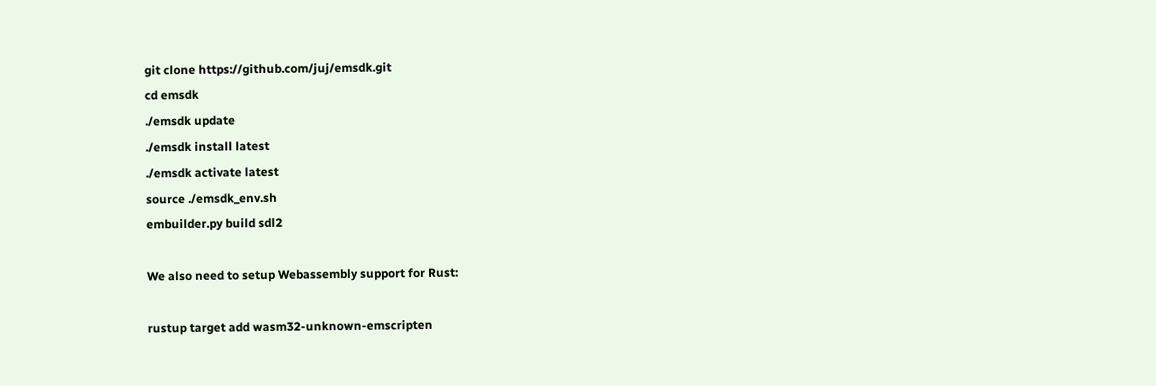git clone https://github.com/juj/emsdk.git
cd emsdk
./emsdk update
./emsdk install latest
./emsdk activate latest
source ./emsdk_env.sh
embuilder.py build sdl2

We also need to setup Webassembly support for Rust:

rustup target add wasm32-unknown-emscripten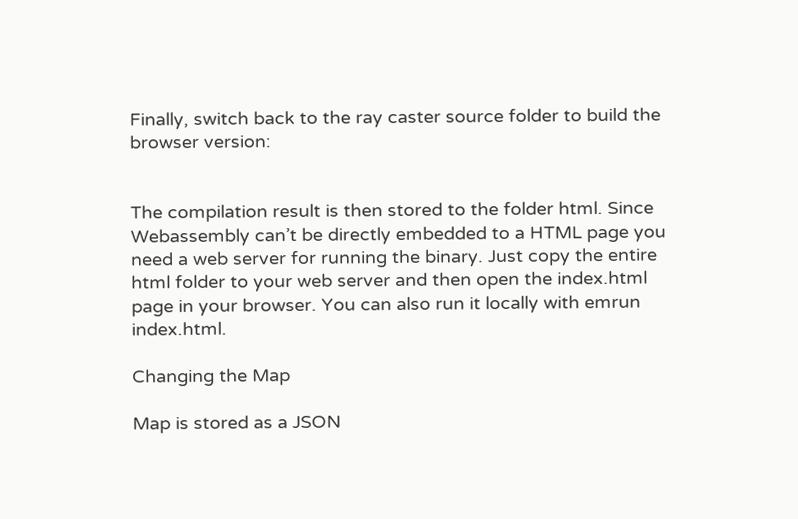Finally, switch back to the ray caster source folder to build the browser version:


The compilation result is then stored to the folder html. Since Webassembly can’t be directly embedded to a HTML page you need a web server for running the binary. Just copy the entire html folder to your web server and then open the index.html page in your browser. You can also run it locally with emrun index.html.

Changing the Map

Map is stored as a JSON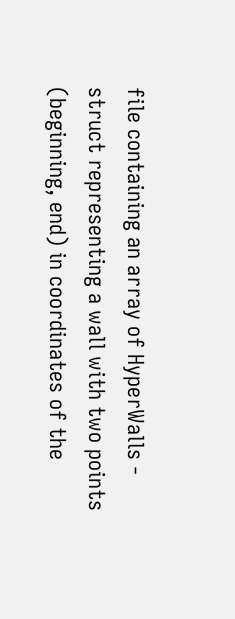file containing an array of HyperWalls - struct representing a wall with two points (beginning, end) in coordinates of the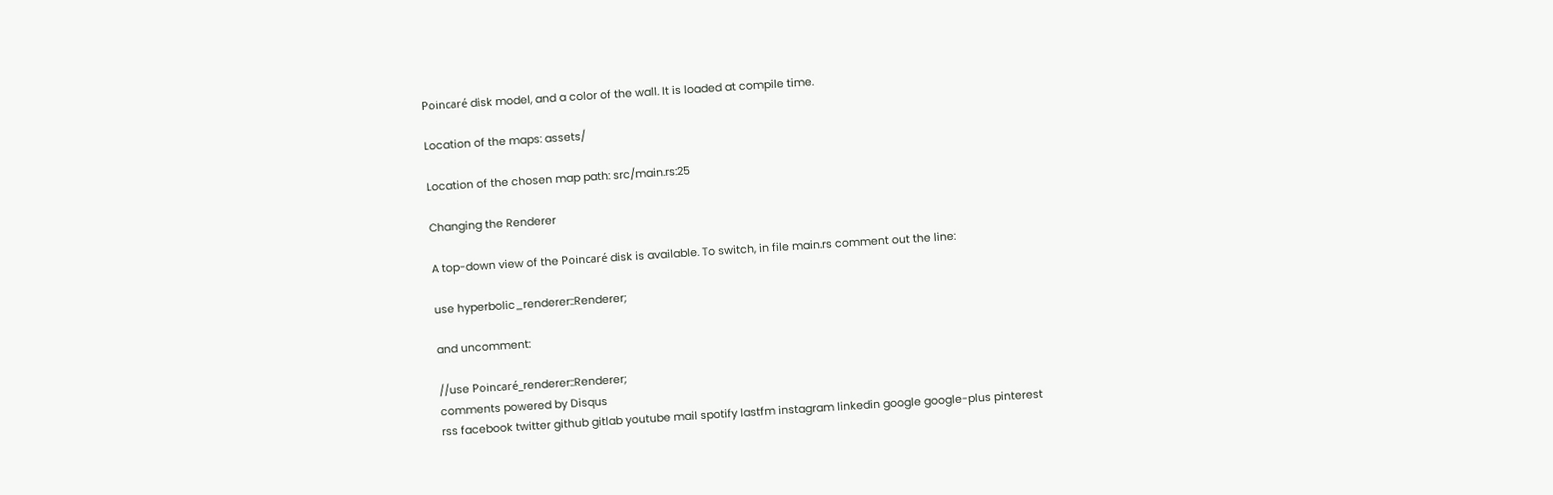Poincaré disk model, and a color of the wall. It is loaded at compile time.

Location of the maps: assets/

Location of the chosen map path: src/main.rs:25

Changing the Renderer

A top-down view of the Poincaré disk is available. To switch, in file main.rs comment out the line:

use hyperbolic_renderer::Renderer;

and uncomment:

//use Poincaré_renderer::Renderer;
comments powered by Disqus
rss facebook twitter github gitlab youtube mail spotify lastfm instagram linkedin google google-plus pinterest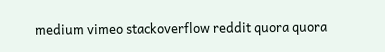medium vimeo stackoverflow reddit quora quora